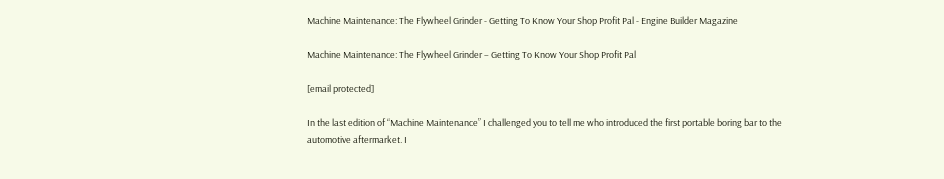Machine Maintenance: The Flywheel Grinder - Getting To Know Your Shop Profit Pal - Engine Builder Magazine

Machine Maintenance: The Flywheel Grinder – Getting To Know Your Shop Profit Pal

[email protected]

In the last edition of “Machine Maintenance” I challenged you to tell me who introduced the first portable boring bar to the automotive aftermarket. I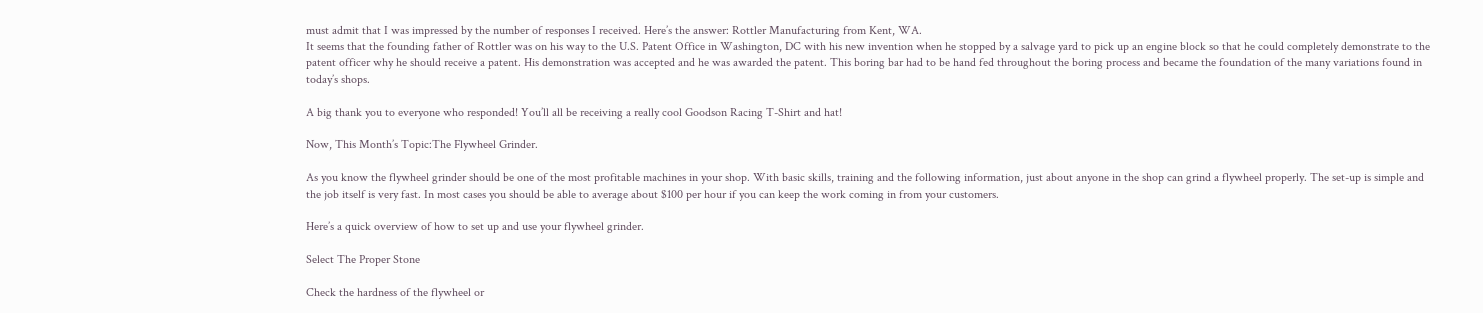must admit that I was impressed by the number of responses I received. Here’s the answer: Rottler Manufacturing from Kent, WA.
It seems that the founding father of Rottler was on his way to the U.S. Patent Office in Washington, DC with his new invention when he stopped by a salvage yard to pick up an engine block so that he could completely demonstrate to the patent officer why he should receive a patent. His demonstration was accepted and he was awarded the patent. This boring bar had to be hand fed throughout the boring process and became the foundation of the many variations found in today’s shops.

A big thank you to everyone who responded! You’ll all be receiving a really cool Goodson Racing T-Shirt and hat!

Now, This Month’s Topic:The Flywheel Grinder.

As you know the flywheel grinder should be one of the most profitable machines in your shop. With basic skills, training and the following information, just about anyone in the shop can grind a flywheel properly. The set-up is simple and the job itself is very fast. In most cases you should be able to average about $100 per hour if you can keep the work coming in from your customers.

Here’s a quick overview of how to set up and use your flywheel grinder.

Select The Proper Stone

Check the hardness of the flywheel or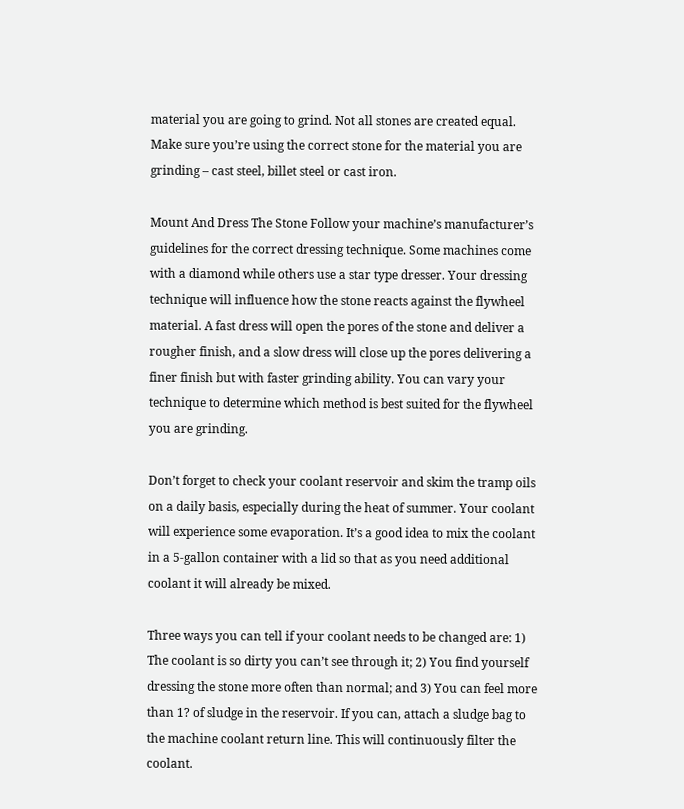material you are going to grind. Not all stones are created equal. Make sure you’re using the correct stone for the material you are grinding – cast steel, billet steel or cast iron.

Mount And Dress The Stone Follow your machine’s manufacturer’s guidelines for the correct dressing technique. Some machines come with a diamond while others use a star type dresser. Your dressing technique will influence how the stone reacts against the flywheel material. A fast dress will open the pores of the stone and deliver a rougher finish, and a slow dress will close up the pores delivering a finer finish but with faster grinding ability. You can vary your technique to determine which method is best suited for the flywheel you are grinding.

Don’t forget to check your coolant reservoir and skim the tramp oils on a daily basis, especially during the heat of summer. Your coolant will experience some evaporation. It’s a good idea to mix the coolant in a 5-gallon container with a lid so that as you need additional coolant it will already be mixed.

Three ways you can tell if your coolant needs to be changed are: 1) The coolant is so dirty you can’t see through it; 2) You find yourself dressing the stone more often than normal; and 3) You can feel more than 1? of sludge in the reservoir. If you can, attach a sludge bag to the machine coolant return line. This will continuously filter the coolant.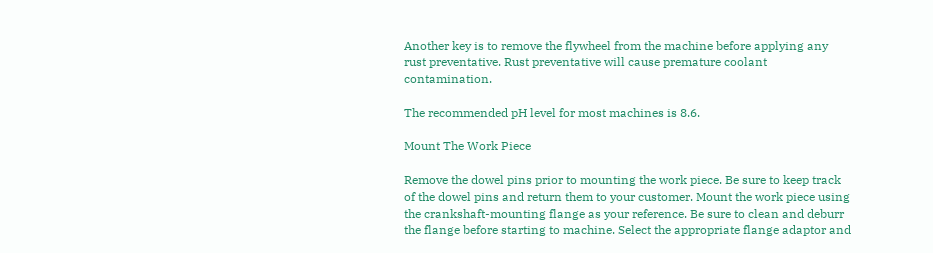Another key is to remove the flywheel from the machine before applying any rust preventative. Rust preventative will cause premature coolant contamination.

The recommended pH level for most machines is 8.6.

Mount The Work Piece

Remove the dowel pins prior to mounting the work piece. Be sure to keep track of the dowel pins and return them to your customer. Mount the work piece using the crankshaft-mounting flange as your reference. Be sure to clean and deburr the flange before starting to machine. Select the appropriate flange adaptor and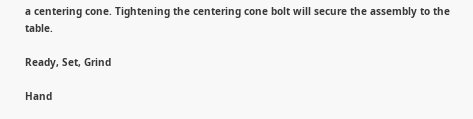a centering cone. Tightening the centering cone bolt will secure the assembly to the table.

Ready, Set, Grind

Hand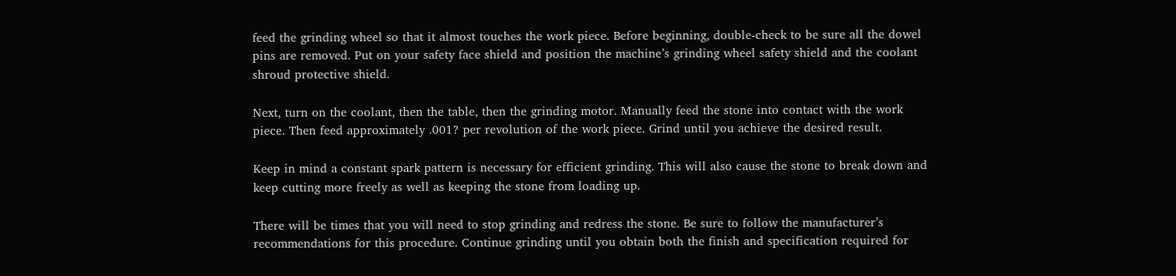feed the grinding wheel so that it almost touches the work piece. Before beginning, double-check to be sure all the dowel pins are removed. Put on your safety face shield and position the machine’s grinding wheel safety shield and the coolant shroud protective shield.

Next, turn on the coolant, then the table, then the grinding motor. Manually feed the stone into contact with the work piece. Then feed approximately .001? per revolution of the work piece. Grind until you achieve the desired result.

Keep in mind a constant spark pattern is necessary for efficient grinding. This will also cause the stone to break down and keep cutting more freely as well as keeping the stone from loading up.

There will be times that you will need to stop grinding and redress the stone. Be sure to follow the manufacturer’s recommendations for this procedure. Continue grinding until you obtain both the finish and specification required for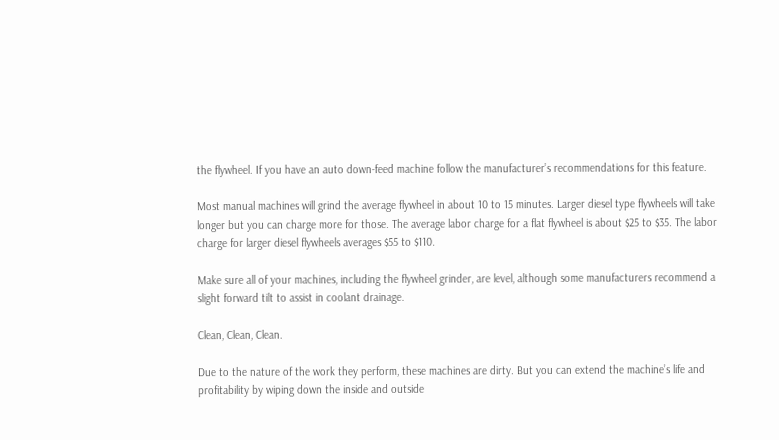the flywheel. If you have an auto down-feed machine follow the manufacturer’s recommendations for this feature.

Most manual machines will grind the average flywheel in about 10 to 15 minutes. Larger diesel type flywheels will take longer but you can charge more for those. The average labor charge for a flat flywheel is about $25 to $35. The labor charge for larger diesel flywheels averages $55 to $110.

Make sure all of your machines, including the flywheel grinder, are level, although some manufacturers recommend a slight forward tilt to assist in coolant drainage.

Clean, Clean, Clean.

Due to the nature of the work they perform, these machines are dirty. But you can extend the machine’s life and profitability by wiping down the inside and outside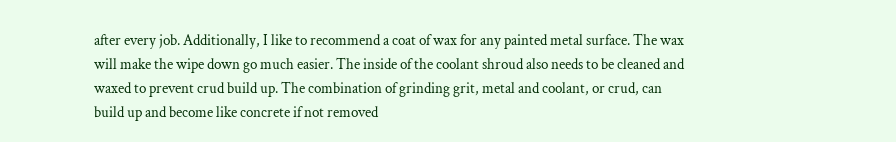after every job. Additionally, I like to recommend a coat of wax for any painted metal surface. The wax will make the wipe down go much easier. The inside of the coolant shroud also needs to be cleaned and waxed to prevent crud build up. The combination of grinding grit, metal and coolant, or crud, can build up and become like concrete if not removed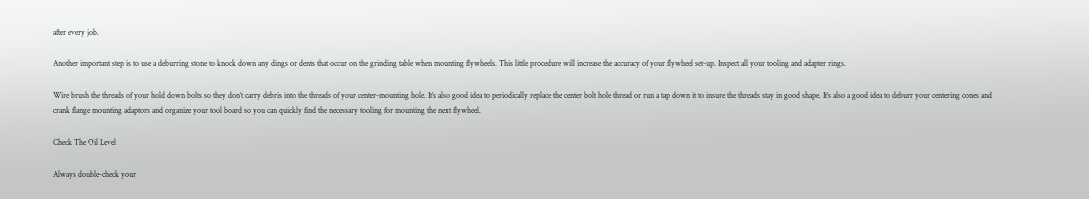after every job.

Another important step is to use a deburring stone to knock down any dings or dents that occur on the grinding table when mounting flywheels. This little procedure will increase the accuracy of your flywheel set-up. Inspect all your tooling and adapter rings.

Wire brush the threads of your hold down bolts so they don’t carry debris into the threads of your center-mounting hole. It’s also good idea to periodically replace the center bolt hole thread or run a tap down it to insure the threads stay in good shape. It’s also a good idea to deburr your centering cones and crank flange mounting adaptors and organize your tool board so you can quickly find the necessary tooling for mounting the next flywheel.

Check The Oil Level

Always double-check your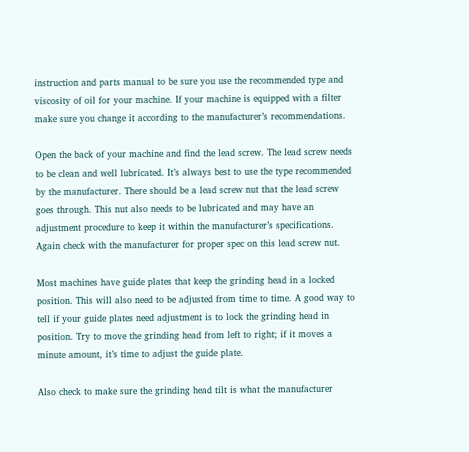instruction and parts manual to be sure you use the recommended type and viscosity of oil for your machine. If your machine is equipped with a filter make sure you change it according to the manufacturer’s recommendations.

Open the back of your machine and find the lead screw. The lead screw needs to be clean and well lubricated. It’s always best to use the type recommended by the manufacturer. There should be a lead screw nut that the lead screw goes through. This nut also needs to be lubricated and may have an adjustment procedure to keep it within the manufacturer’s specifications. Again check with the manufacturer for proper spec on this lead screw nut.

Most machines have guide plates that keep the grinding head in a locked position. This will also need to be adjusted from time to time. A good way to tell if your guide plates need adjustment is to lock the grinding head in position. Try to move the grinding head from left to right; if it moves a minute amount, it’s time to adjust the guide plate.

Also check to make sure the grinding head tilt is what the manufacturer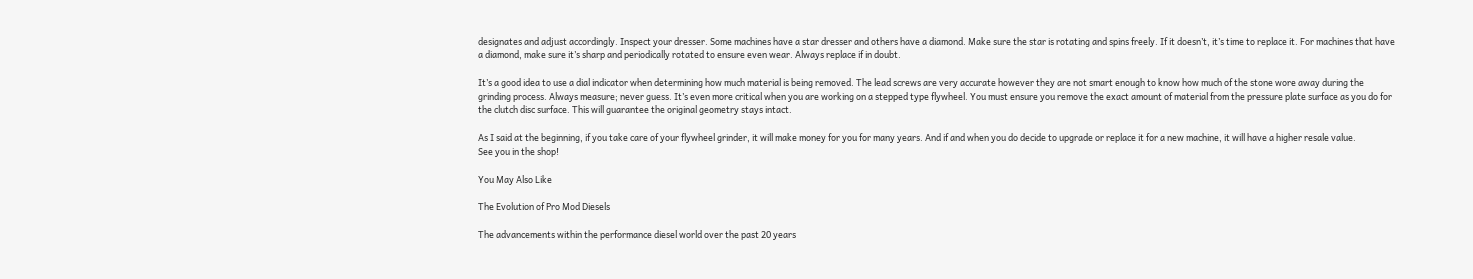designates and adjust accordingly. Inspect your dresser. Some machines have a star dresser and others have a diamond. Make sure the star is rotating and spins freely. If it doesn’t, it’s time to replace it. For machines that have a diamond, make sure it’s sharp and periodically rotated to ensure even wear. Always replace if in doubt.

It’s a good idea to use a dial indicator when determining how much material is being removed. The lead screws are very accurate however they are not smart enough to know how much of the stone wore away during the grinding process. Always measure; never guess. It’s even more critical when you are working on a stepped type flywheel. You must ensure you remove the exact amount of material from the pressure plate surface as you do for the clutch disc surface. This will guarantee the original geometry stays intact.

As I said at the beginning, if you take care of your flywheel grinder, it will make money for you for many years. And if and when you do decide to upgrade or replace it for a new machine, it will have a higher resale value.
See you in the shop!

You May Also Like

The Evolution of Pro Mod Diesels

The advancements within the performance diesel world over the past 20 years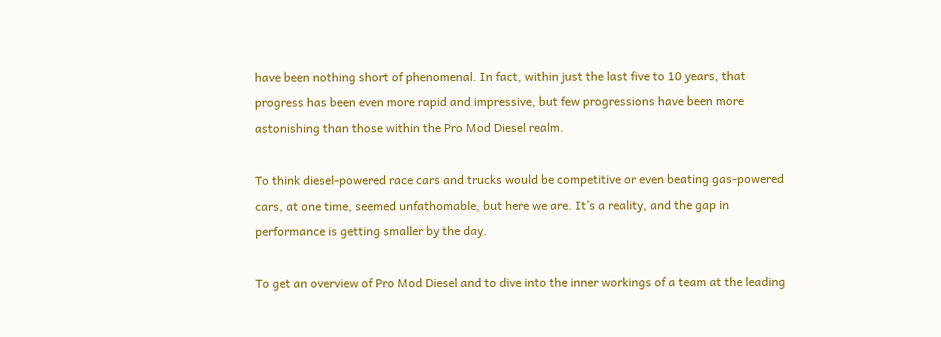have been nothing short of phenomenal. In fact, within just the last five to 10 years, that progress has been even more rapid and impressive, but few progressions have been more astonishing than those within the Pro Mod Diesel realm.

To think diesel-powered race cars and trucks would be competitive or even beating gas-powered cars, at one time, seemed unfathomable, but here we are. It’s a reality, and the gap in performance is getting smaller by the day.

To get an overview of Pro Mod Diesel and to dive into the inner workings of a team at the leading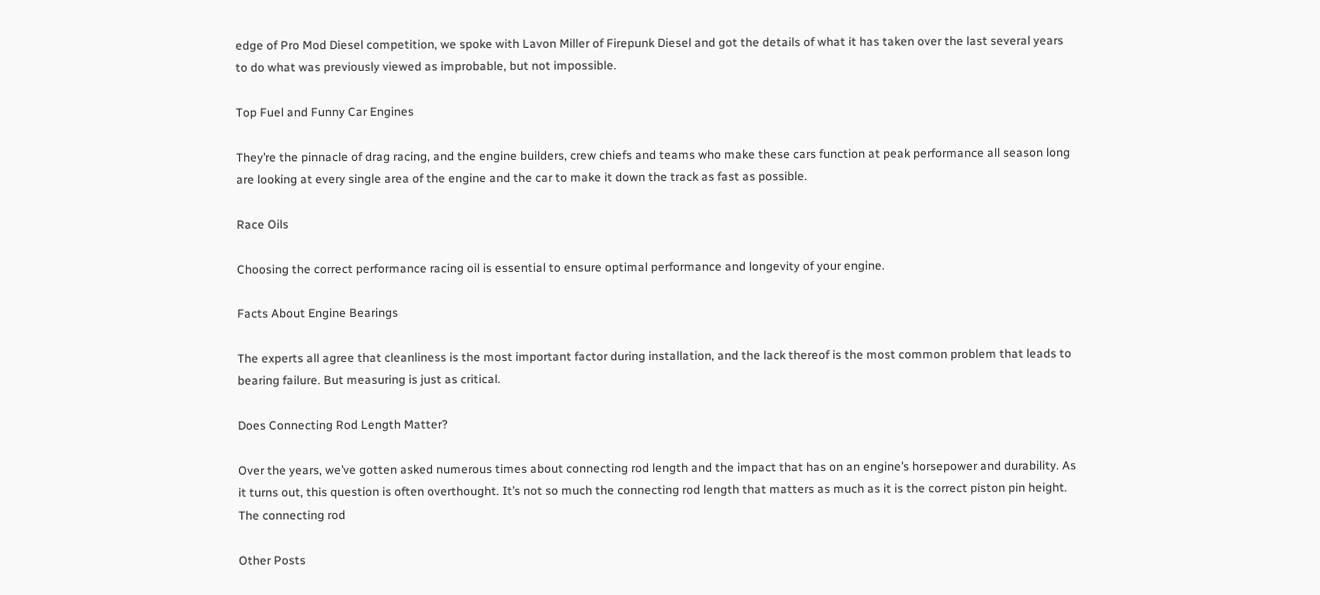edge of Pro Mod Diesel competition, we spoke with Lavon Miller of Firepunk Diesel and got the details of what it has taken over the last several years to do what was previously viewed as improbable, but not impossible.

Top Fuel and Funny Car Engines

They’re the pinnacle of drag racing, and the engine builders, crew chiefs and teams who make these cars function at peak performance all season long are looking at every single area of the engine and the car to make it down the track as fast as possible.

Race Oils

Choosing the correct performance racing oil is essential to ensure optimal performance and longevity of your engine.

Facts About Engine Bearings

The experts all agree that cleanliness is the most important factor during installation, and the lack thereof is the most common problem that leads to bearing failure. But measuring is just as critical.

Does Connecting Rod Length Matter?

Over the years, we’ve gotten asked numerous times about connecting rod length and the impact that has on an engine’s horsepower and durability. As it turns out, this question is often overthought. It’s not so much the connecting rod length that matters as much as it is the correct piston pin height. The connecting rod

Other Posts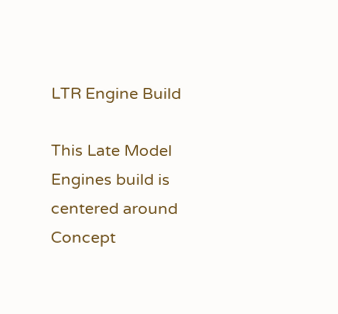LTR Engine Build

This Late Model Engines build is centered around Concept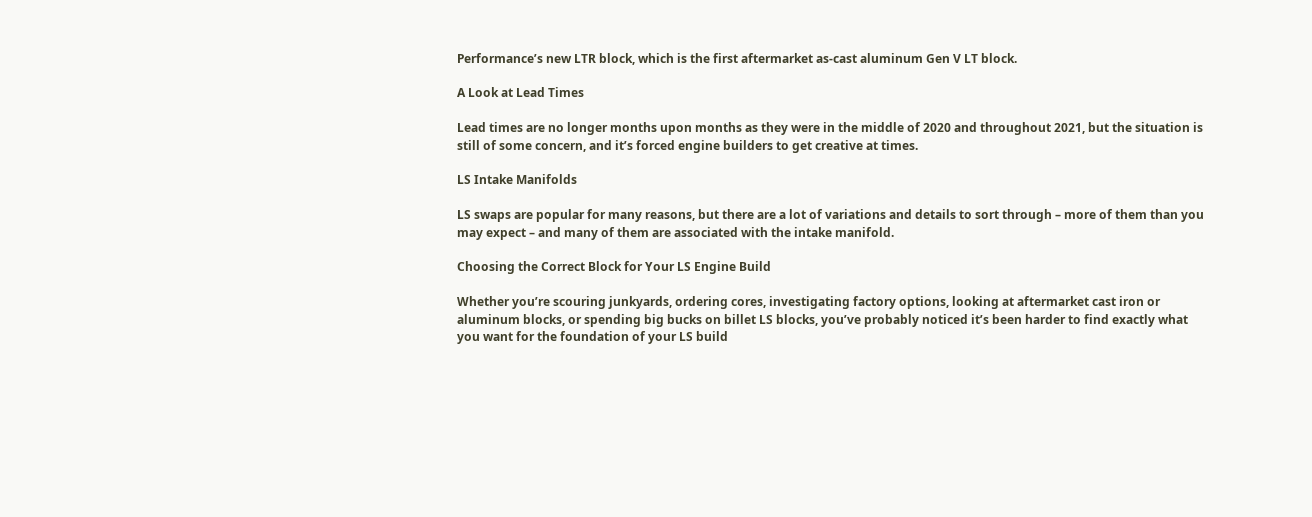Performance’s new LTR block, which is the first aftermarket as-cast aluminum Gen V LT block.

A Look at Lead Times

Lead times are no longer months upon months as they were in the middle of 2020 and throughout 2021, but the situation is still of some concern, and it’s forced engine builders to get creative at times.

LS Intake Manifolds

LS swaps are popular for many reasons, but there are a lot of variations and details to sort through – more of them than you may expect – and many of them are associated with the intake manifold.

Choosing the Correct Block for Your LS Engine Build

Whether you’re scouring junkyards, ordering cores, investigating factory options, looking at aftermarket cast iron or aluminum blocks, or spending big bucks on billet LS blocks, you’ve probably noticed it’s been harder to find exactly what you want for the foundation of your LS build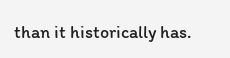than it historically has.